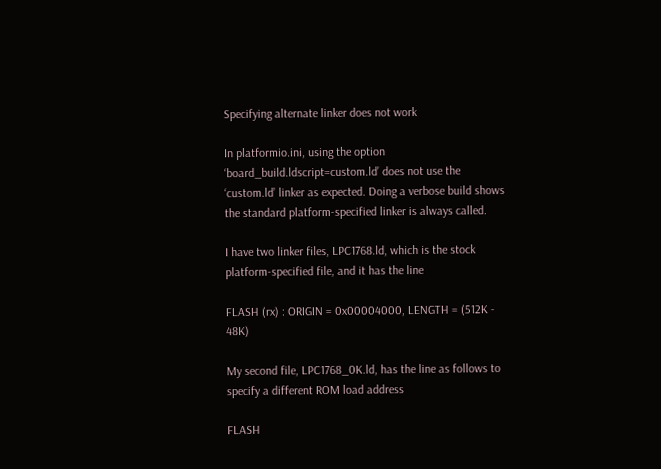Specifying alternate linker does not work

In platformio.ini, using the option ‘board_build.ldscript=custom.ld’ does not use the ‘custom.ld’ linker as expected. Doing a verbose build shows the standard platform-specified linker is always called.

I have two linker files, LPC1768.ld, which is the stock platform-specified file, and it has the line

FLASH (rx) : ORIGIN = 0x00004000, LENGTH = (512K - 48K)

My second file, LPC1768_0K.ld, has the line as follows to specify a different ROM load address

FLASH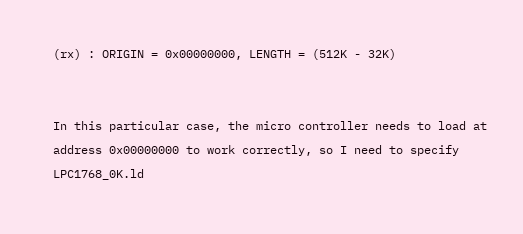(rx) : ORIGIN = 0x00000000, LENGTH = (512K - 32K)


In this particular case, the micro controller needs to load at address 0x00000000 to work correctly, so I need to specify LPC1768_0K.ld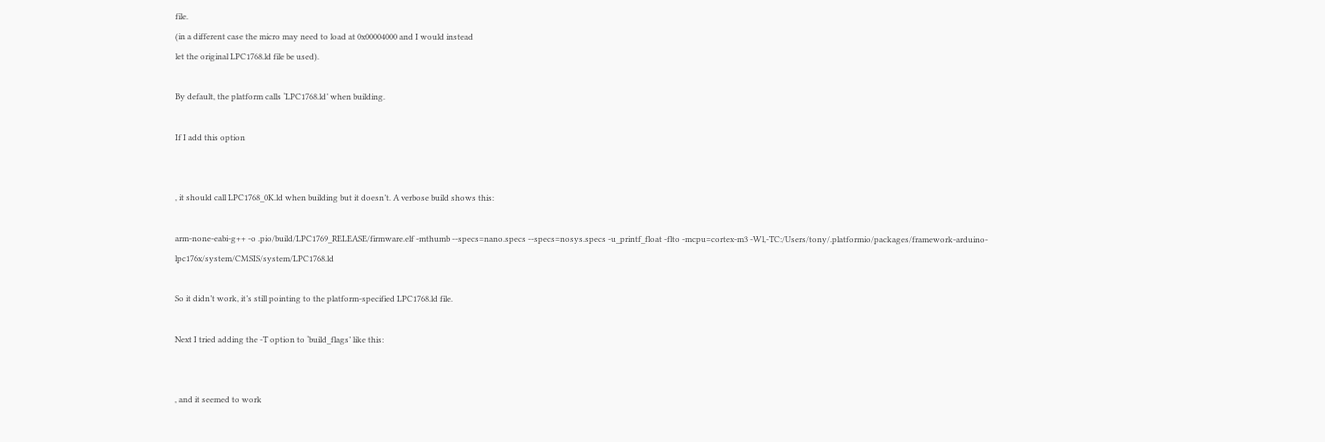file.
(in a different case the micro may need to load at 0x00004000 and I would instead
let the original LPC1768.ld file be used).

By default, the platform calls ‘LPC1768.ld’ when building.

If I add this option


, it should call LPC1768_0K.ld when building but it doesn’t. A verbose build shows this:

arm-none-eabi-g++ -o .pio/build/LPC1769_RELEASE/firmware.elf -mthumb --specs=nano.specs --specs=nosys.specs -u_printf_float -flto -mcpu=cortex-m3 -Wl,-TC:/Users/tony/.platformio/packages/framework-arduino-lpc176x/system/CMSIS/system/LPC1768.ld

So it didn’t work, it’s still pointing to the platform-specified LPC1768.ld file.

Next I tried adding the -T option to ‘build_flags’ like this:


, and it seemed to work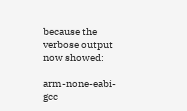because the verbose output now showed:

arm-none-eabi-gcc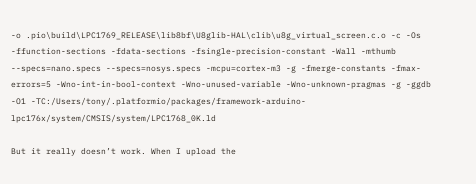-o .pio\build\LPC1769_RELEASE\lib8bf\U8glib-HAL\clib\u8g_virtual_screen.c.o -c -Os -ffunction-sections -fdata-sections -fsingle-precision-constant -Wall -mthumb --specs=nano.specs --specs=nosys.specs -mcpu=cortex-m3 -g -fmerge-constants -fmax-errors=5 -Wno-int-in-bool-context -Wno-unused-variable -Wno-unknown-pragmas -g -ggdb -O1 -TC:/Users/tony/.platformio/packages/framework-arduino-lpc176x/system/CMSIS/system/LPC1768_0K.ld

But it really doesn’t work. When I upload the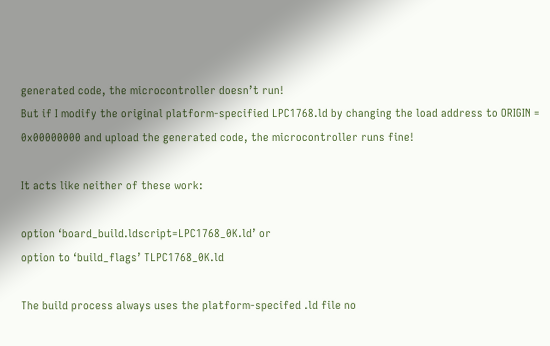generated code, the microcontroller doesn’t run!
But if I modify the original platform-specified LPC1768.ld by changing the load address to ORIGIN = 0x00000000 and upload the generated code, the microcontroller runs fine!

It acts like neither of these work:

option ‘board_build.ldscript=LPC1768_0K.ld’ or
option to ‘build_flags’ TLPC1768_0K.ld

The build process always uses the platform-specifed .ld file no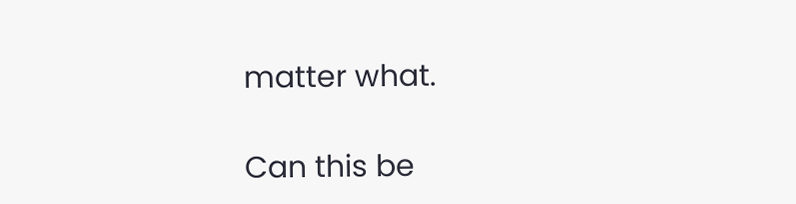matter what.

Can this be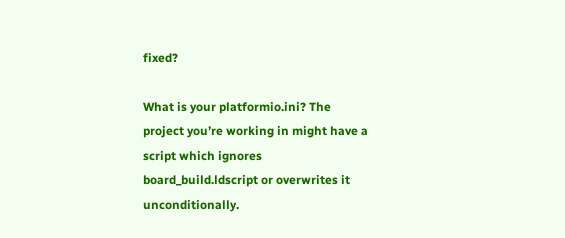fixed?

What is your platformio.ini? The project you’re working in might have a script which ignores board_build.ldscript or overwrites it unconditionally.